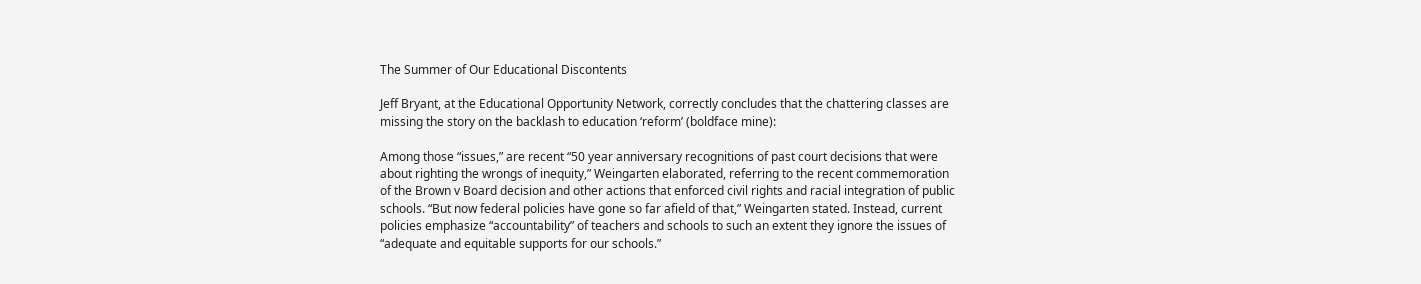The Summer of Our Educational Discontents

Jeff Bryant, at the Educational Opportunity Network, correctly concludes that the chattering classes are missing the story on the backlash to education ‘reform’ (boldface mine):

Among those “issues,” are recent “50 year anniversary recognitions of past court decisions that were about righting the wrongs of inequity,” Weingarten elaborated, referring to the recent commemoration of the Brown v Board decision and other actions that enforced civil rights and racial integration of public schools. “But now federal policies have gone so far afield of that,” Weingarten stated. Instead, current policies emphasize “accountability” of teachers and schools to such an extent they ignore the issues of “adequate and equitable supports for our schools.”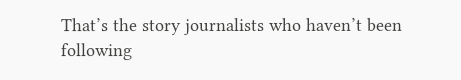That’s the story journalists who haven’t been following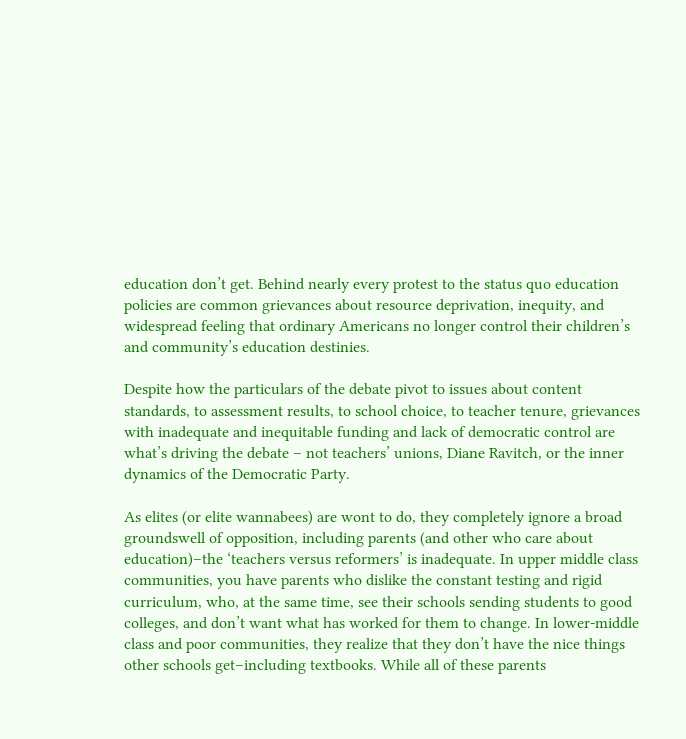education don’t get. Behind nearly every protest to the status quo education policies are common grievances about resource deprivation, inequity, and widespread feeling that ordinary Americans no longer control their children’s and community’s education destinies.

Despite how the particulars of the debate pivot to issues about content standards, to assessment results, to school choice, to teacher tenure, grievances with inadequate and inequitable funding and lack of democratic control are what’s driving the debate – not teachers’ unions, Diane Ravitch, or the inner dynamics of the Democratic Party.

As elites (or elite wannabees) are wont to do, they completely ignore a broad groundswell of opposition, including parents (and other who care about education)–the ‘teachers versus reformers’ is inadequate. In upper middle class communities, you have parents who dislike the constant testing and rigid curriculum, who, at the same time, see their schools sending students to good colleges, and don’t want what has worked for them to change. In lower-middle class and poor communities, they realize that they don’t have the nice things other schools get–including textbooks. While all of these parents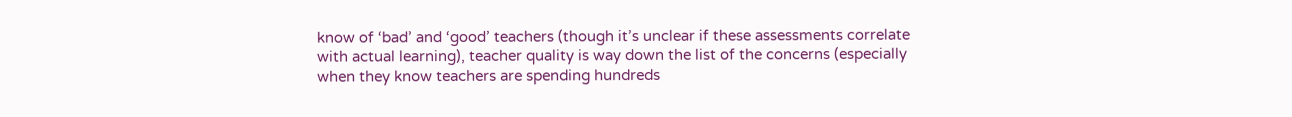know of ‘bad’ and ‘good’ teachers (though it’s unclear if these assessments correlate with actual learning), teacher quality is way down the list of the concerns (especially when they know teachers are spending hundreds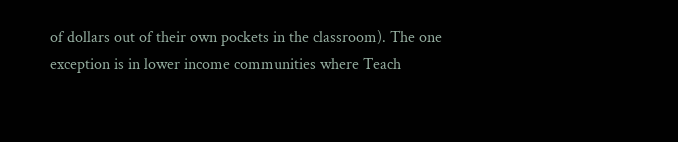of dollars out of their own pockets in the classroom). The one exception is in lower income communities where Teach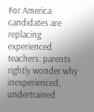For America candidates are replacing experienced teachers: parents rightly wonder why inexperienced, undertrained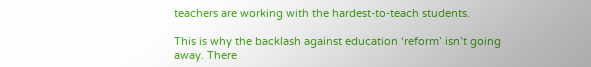teachers are working with the hardest-to-teach students.

This is why the backlash against education ‘reform’ isn’t going away. There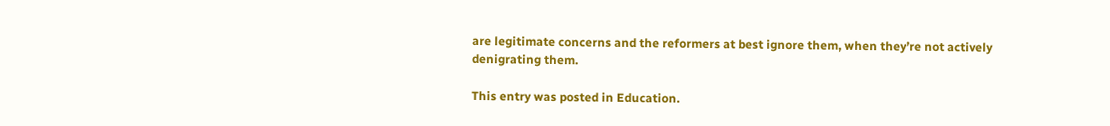are legitimate concerns and the reformers at best ignore them, when they’re not actively denigrating them.

This entry was posted in Education.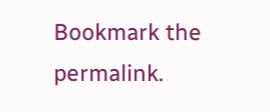Bookmark the permalink.